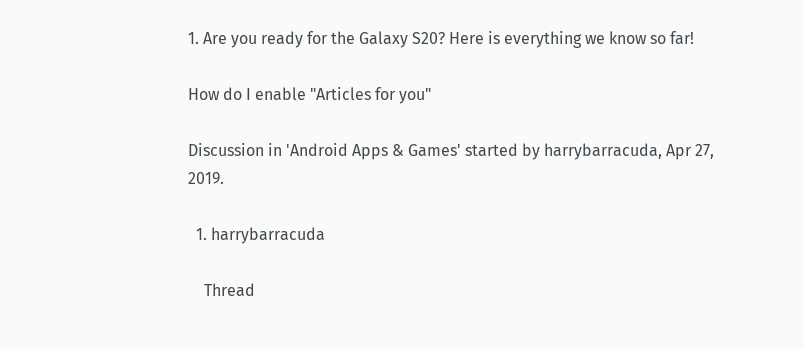1. Are you ready for the Galaxy S20? Here is everything we know so far!

How do I enable "Articles for you"

Discussion in 'Android Apps & Games' started by harrybarracuda, Apr 27, 2019.

  1. harrybarracuda

    Thread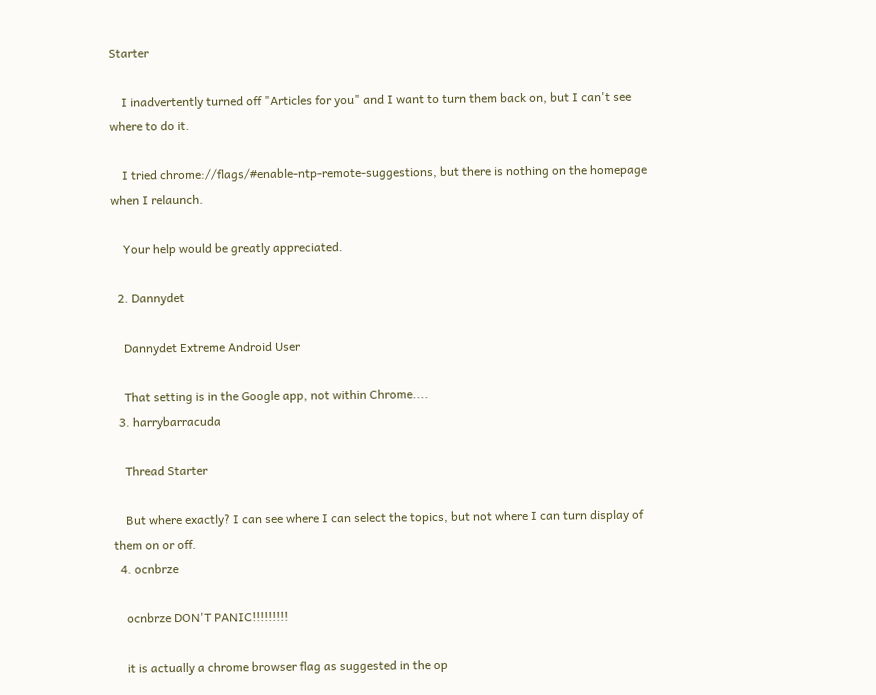Starter

    I inadvertently turned off "Articles for you" and I want to turn them back on, but I can't see where to do it.

    I tried chrome://flags/#enable-ntp-remote-suggestions, but there is nothing on the homepage when I relaunch.

    Your help would be greatly appreciated.

  2. Dannydet

    Dannydet Extreme Android User

    That setting is in the Google app, not within Chrome....
  3. harrybarracuda

    Thread Starter

    But where exactly? I can see where I can select the topics, but not where I can turn display of them on or off.
  4. ocnbrze

    ocnbrze DON'T PANIC!!!!!!!!!

    it is actually a chrome browser flag as suggested in the op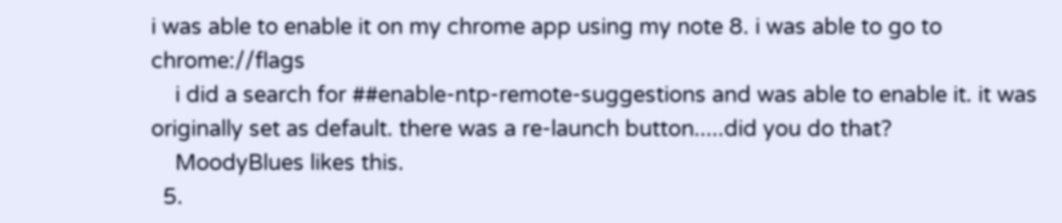i was able to enable it on my chrome app using my note 8. i was able to go to chrome://flags
    i did a search for ##enable-ntp-remote-suggestions and was able to enable it. it was originally set as default. there was a re-launch button.....did you do that?
    MoodyBlues likes this.
  5.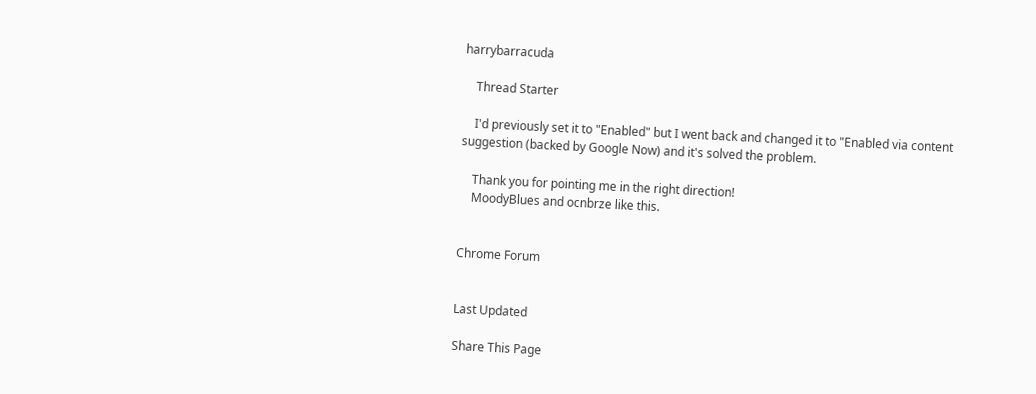harrybarracuda

    Thread Starter

    I'd previously set it to "Enabled" but I went back and changed it to "Enabled via content suggestion (backed by Google Now) and it's solved the problem.

    Thank you for pointing me in the right direction!
    MoodyBlues and ocnbrze like this.


Chrome Forum


Last Updated

Share This Page